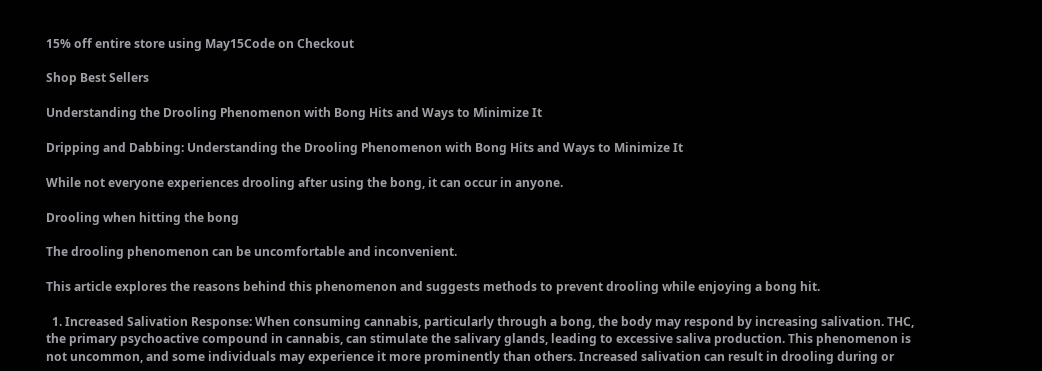15% off entire store using May15Code on Checkout

Shop Best Sellers

Understanding the Drooling Phenomenon with Bong Hits and Ways to Minimize It

Dripping and Dabbing: Understanding the Drooling Phenomenon with Bong Hits and Ways to Minimize It

While not everyone experiences drooling after using the bong, it can occur in anyone.

Drooling when hitting the bong

The drooling phenomenon can be uncomfortable and inconvenient.

This article explores the reasons behind this phenomenon and suggests methods to prevent drooling while enjoying a bong hit.

  1. Increased Salivation Response: When consuming cannabis, particularly through a bong, the body may respond by increasing salivation. THC, the primary psychoactive compound in cannabis, can stimulate the salivary glands, leading to excessive saliva production. This phenomenon is not uncommon, and some individuals may experience it more prominently than others. Increased salivation can result in drooling during or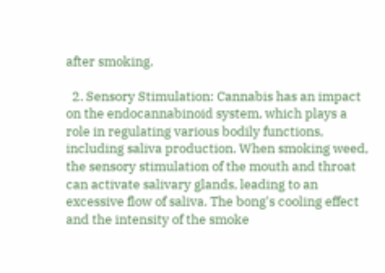after smoking.

  2. Sensory Stimulation: Cannabis has an impact on the endocannabinoid system, which plays a role in regulating various bodily functions, including saliva production. When smoking weed, the sensory stimulation of the mouth and throat can activate salivary glands, leading to an excessive flow of saliva. The bong's cooling effect and the intensity of the smoke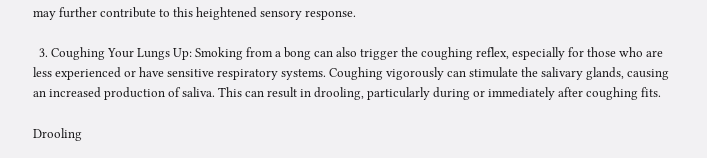may further contribute to this heightened sensory response.

  3. Coughing Your Lungs Up: Smoking from a bong can also trigger the coughing reflex, especially for those who are less experienced or have sensitive respiratory systems. Coughing vigorously can stimulate the salivary glands, causing an increased production of saliva. This can result in drooling, particularly during or immediately after coughing fits.

Drooling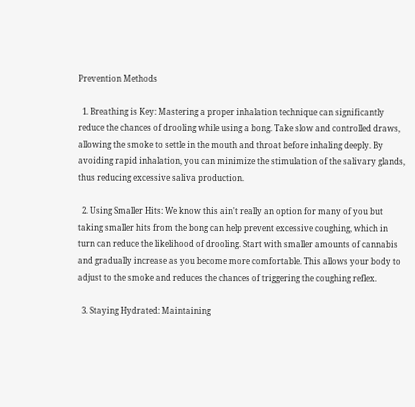Prevention Methods

  1. Breathing is Key: Mastering a proper inhalation technique can significantly reduce the chances of drooling while using a bong. Take slow and controlled draws, allowing the smoke to settle in the mouth and throat before inhaling deeply. By avoiding rapid inhalation, you can minimize the stimulation of the salivary glands, thus reducing excessive saliva production.

  2. Using Smaller Hits: We know this ain't really an option for many of you but taking smaller hits from the bong can help prevent excessive coughing, which in turn can reduce the likelihood of drooling. Start with smaller amounts of cannabis and gradually increase as you become more comfortable. This allows your body to adjust to the smoke and reduces the chances of triggering the coughing reflex.

  3. Staying Hydrated: Maintaining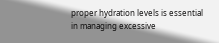proper hydration levels is essential in managing excessive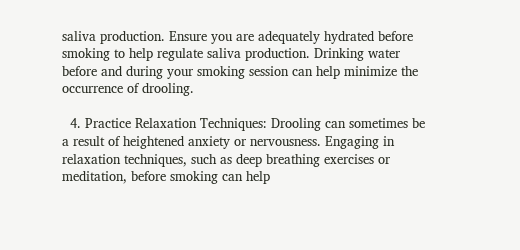saliva production. Ensure you are adequately hydrated before smoking to help regulate saliva production. Drinking water before and during your smoking session can help minimize the occurrence of drooling.

  4. Practice Relaxation Techniques: Drooling can sometimes be a result of heightened anxiety or nervousness. Engaging in relaxation techniques, such as deep breathing exercises or meditation, before smoking can help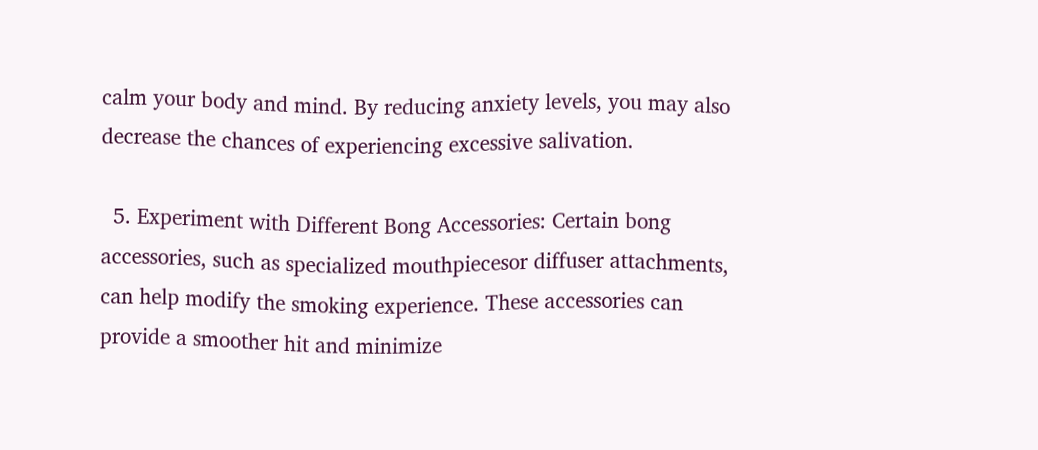calm your body and mind. By reducing anxiety levels, you may also decrease the chances of experiencing excessive salivation.

  5. Experiment with Different Bong Accessories: Certain bong accessories, such as specialized mouthpiecesor diffuser attachments, can help modify the smoking experience. These accessories can provide a smoother hit and minimize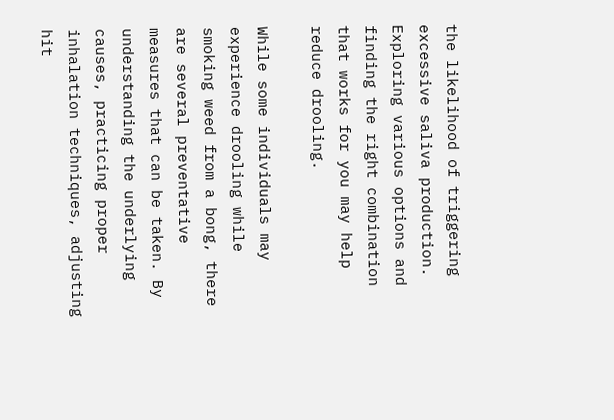the likelihood of triggering excessive saliva production. Exploring various options and finding the right combination that works for you may help reduce drooling.

While some individuals may experience drooling while smoking weed from a bong, there are several preventative measures that can be taken. By understanding the underlying causes, practicing proper inhalation techniques, adjusting hit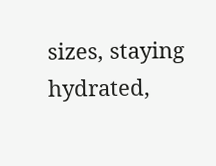sizes, staying hydrated,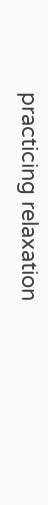practicing relaxation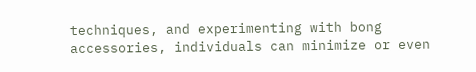techniques, and experimenting with bong accessories, individuals can minimize or even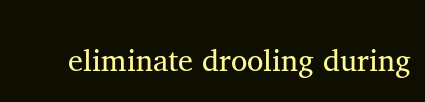eliminate drooling during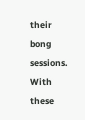their bong sessions. With these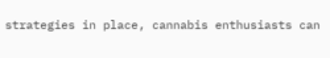strategies in place, cannabis enthusiasts can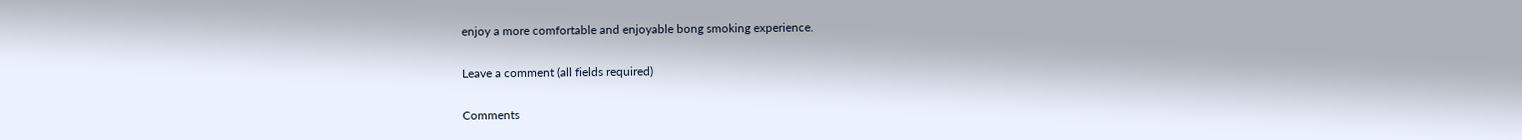enjoy a more comfortable and enjoyable bong smoking experience.

Leave a comment (all fields required)

Comments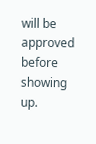will be approved before showing up.